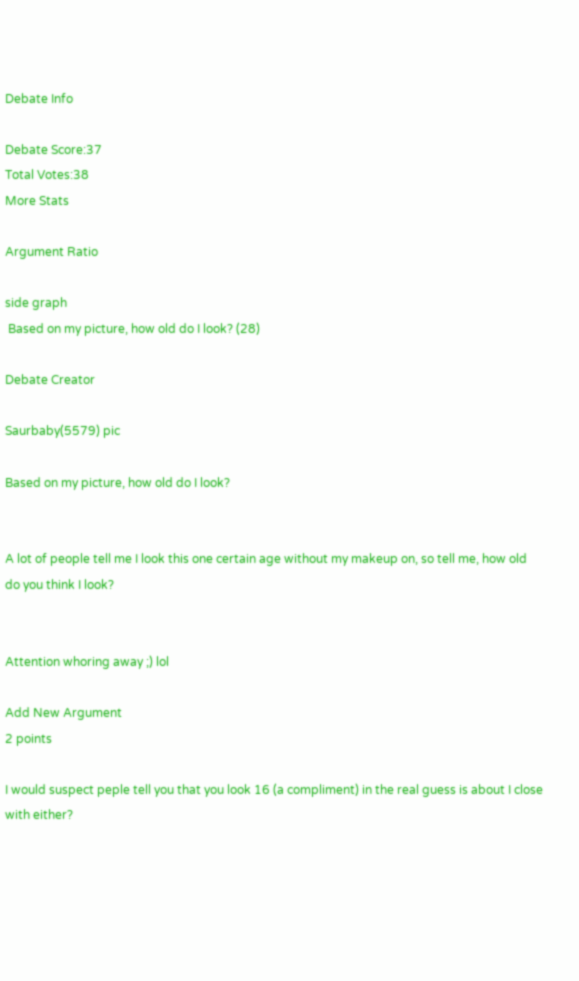Debate Info

Debate Score:37
Total Votes:38
More Stats

Argument Ratio

side graph
 Based on my picture, how old do I look? (28)

Debate Creator

Saurbaby(5579) pic

Based on my picture, how old do I look?


A lot of people tell me I look this one certain age without my makeup on, so tell me, how old do you think I look?


Attention whoring away ;) lol

Add New Argument
2 points

I would suspect peple tell you that you look 16 (a compliment) in the real guess is about I close with either?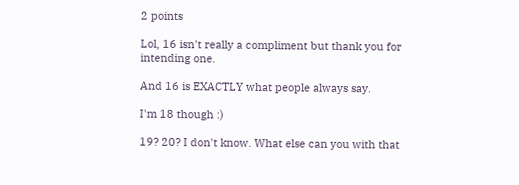2 points

Lol, 16 isn't really a compliment but thank you for intending one.

And 16 is EXACTLY what people always say.

I'm 18 though :)

19? 20? I don't know. What else can you with that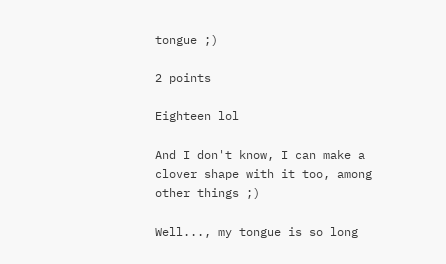tongue ;)

2 points

Eighteen lol

And I don't know, I can make a clover shape with it too, among other things ;)

Well..., my tongue is so long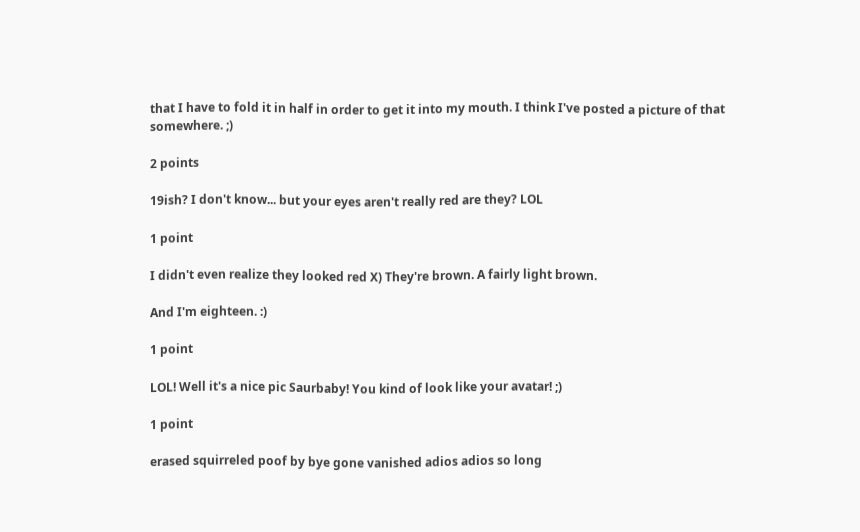that I have to fold it in half in order to get it into my mouth. I think I've posted a picture of that somewhere. ;)

2 points

19ish? I don't know... but your eyes aren't really red are they? LOL

1 point

I didn't even realize they looked red X) They're brown. A fairly light brown.

And I'm eighteen. :)

1 point

LOL! Well it's a nice pic Saurbaby! You kind of look like your avatar! ;)

1 point

erased squirreled poof by bye gone vanished adios adios so long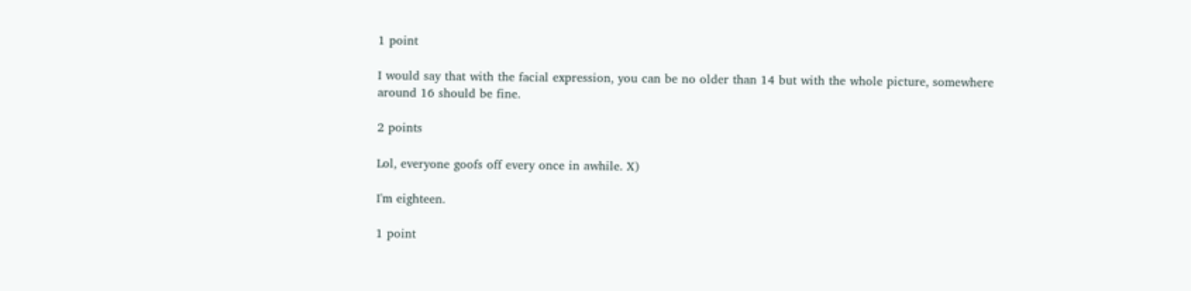1 point

I would say that with the facial expression, you can be no older than 14 but with the whole picture, somewhere around 16 should be fine.

2 points

Lol, everyone goofs off every once in awhile. X)

I'm eighteen.

1 point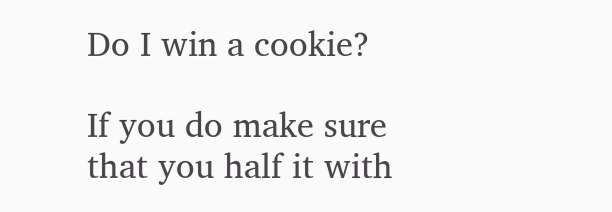Do I win a cookie?

If you do make sure that you half it with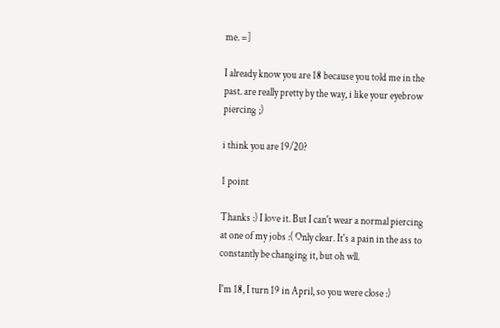me. =]

I already know you are 18 because you told me in the past. are really pretty by the way, i like your eyebrow piercing ;)

i think you are 19/20?

1 point

Thanks :) I love it. But I can't wear a normal piercing at one of my jobs :( Only clear. It's a pain in the ass to constantly be changing it, but oh wll.

I'm 18, I turn 19 in April, so you were close :)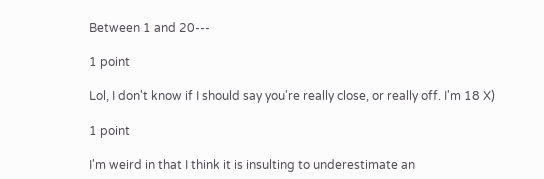Between 1 and 20---

1 point

Lol, I don't know if I should say you're really close, or really off. I'm 18 X)

1 point

I'm weird in that I think it is insulting to underestimate an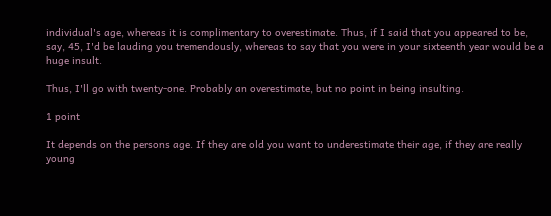individual's age, whereas it is complimentary to overestimate. Thus, if I said that you appeared to be, say, 45, I'd be lauding you tremendously, whereas to say that you were in your sixteenth year would be a huge insult.

Thus, I'll go with twenty-one. Probably an overestimate, but no point in being insulting.

1 point

It depends on the persons age. If they are old you want to underestimate their age, if they are really young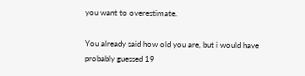you want to overestimate.

You already said how old you are, but i would have probably guessed 19